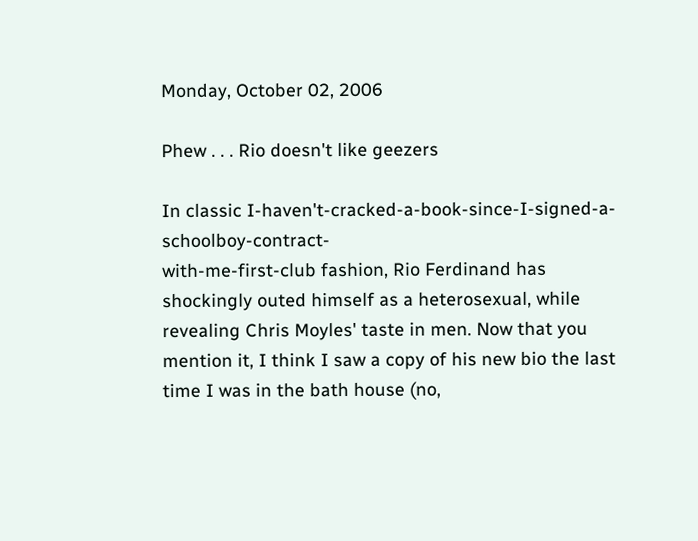Monday, October 02, 2006

Phew . . . Rio doesn't like geezers

In classic I-haven't-cracked-a-book-since-I-signed-a-schoolboy-contract-
with-me-first-club fashion, Rio Ferdinand has shockingly outed himself as a heterosexual, while revealing Chris Moyles' taste in men. Now that you mention it, I think I saw a copy of his new bio the last time I was in the bath house (no,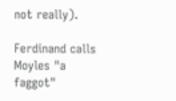not really).

Ferdinand calls Moyles "a faggot"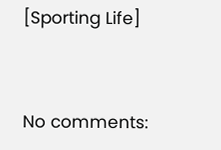[Sporting Life]


No comments: